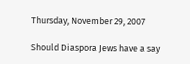Thursday, November 29, 2007

Should Diaspora Jews have a say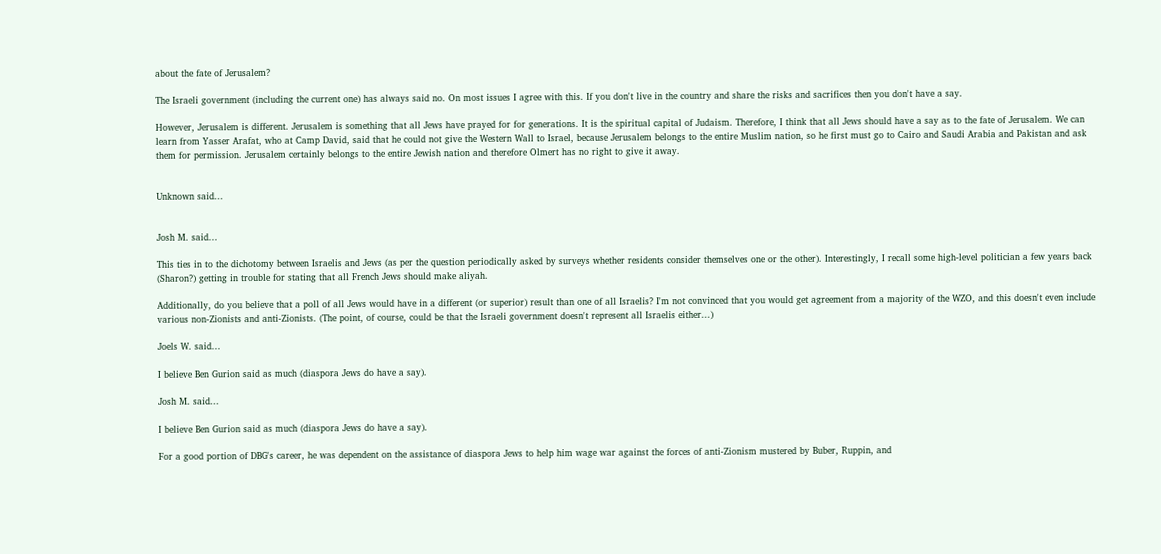about the fate of Jerusalem?

The Israeli government (including the current one) has always said no. On most issues I agree with this. If you don't live in the country and share the risks and sacrifices then you don't have a say.

However, Jerusalem is different. Jerusalem is something that all Jews have prayed for for generations. It is the spiritual capital of Judaism. Therefore, I think that all Jews should have a say as to the fate of Jerusalem. We can learn from Yasser Arafat, who at Camp David, said that he could not give the Western Wall to Israel, because Jerusalem belongs to the entire Muslim nation, so he first must go to Cairo and Saudi Arabia and Pakistan and ask them for permission. Jerusalem certainly belongs to the entire Jewish nation and therefore Olmert has no right to give it away.


Unknown said...


Josh M. said...

This ties in to the dichotomy between Israelis and Jews (as per the question periodically asked by surveys whether residents consider themselves one or the other). Interestingly, I recall some high-level politician a few years back (Sharon?) getting in trouble for stating that all French Jews should make aliyah.

Additionally, do you believe that a poll of all Jews would have in a different (or superior) result than one of all Israelis? I'm not convinced that you would get agreement from a majority of the WZO, and this doesn't even include various non-Zionists and anti-Zionists. (The point, of course, could be that the Israeli government doesn't represent all Israelis either...)

Joels W. said...

I believe Ben Gurion said as much (diaspora Jews do have a say).

Josh M. said...

I believe Ben Gurion said as much (diaspora Jews do have a say).

For a good portion of DBG's career, he was dependent on the assistance of diaspora Jews to help him wage war against the forces of anti-Zionism mustered by Buber, Ruppin, and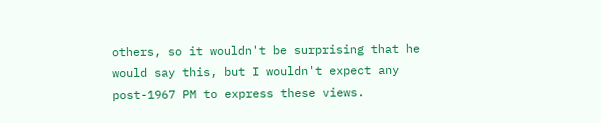others, so it wouldn't be surprising that he would say this, but I wouldn't expect any post-1967 PM to express these views.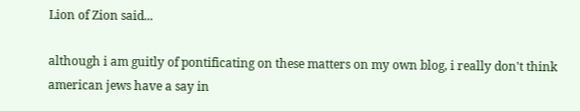Lion of Zion said...

although i am guitly of pontificating on these matters on my own blog, i really don't think american jews have a say in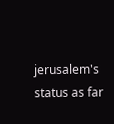jerusalem's status as far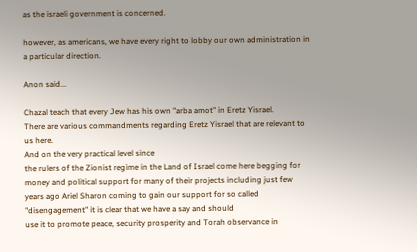as the israeli government is concerned.

however, as americans, we have every right to lobby our own administration in a particular direction.

Anon said...

Chazal teach that every Jew has his own "arba amot" in Eretz Yisrael.
There are various commandments regarding Eretz Yisrael that are relevant to us here.
And on the very practical level since
the rulers of the Zionist regime in the Land of Israel come here begging for money and political support for many of their projects including just few years ago Ariel Sharon coming to gain our support for so called "disengagement" it is clear that we have a say and should
use it to promote peace, security prosperity and Torah observance in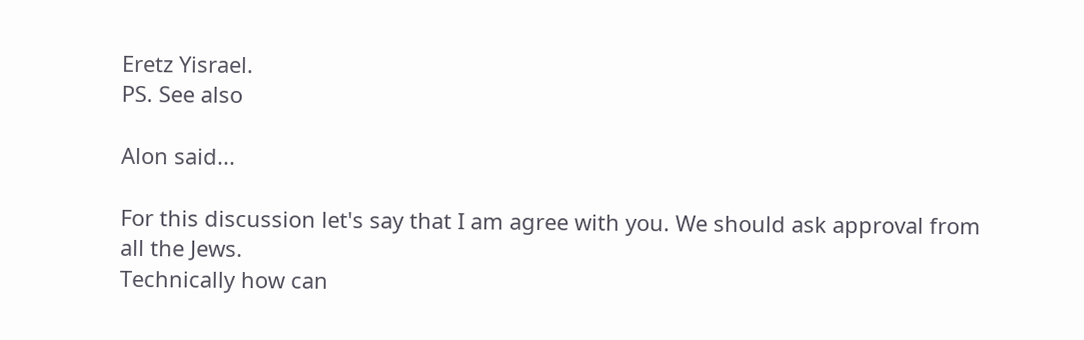Eretz Yisrael.
PS. See also

Alon said...

For this discussion let's say that I am agree with you. We should ask approval from all the Jews.
Technically how can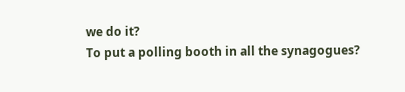we do it?
To put a polling booth in all the synagogues?